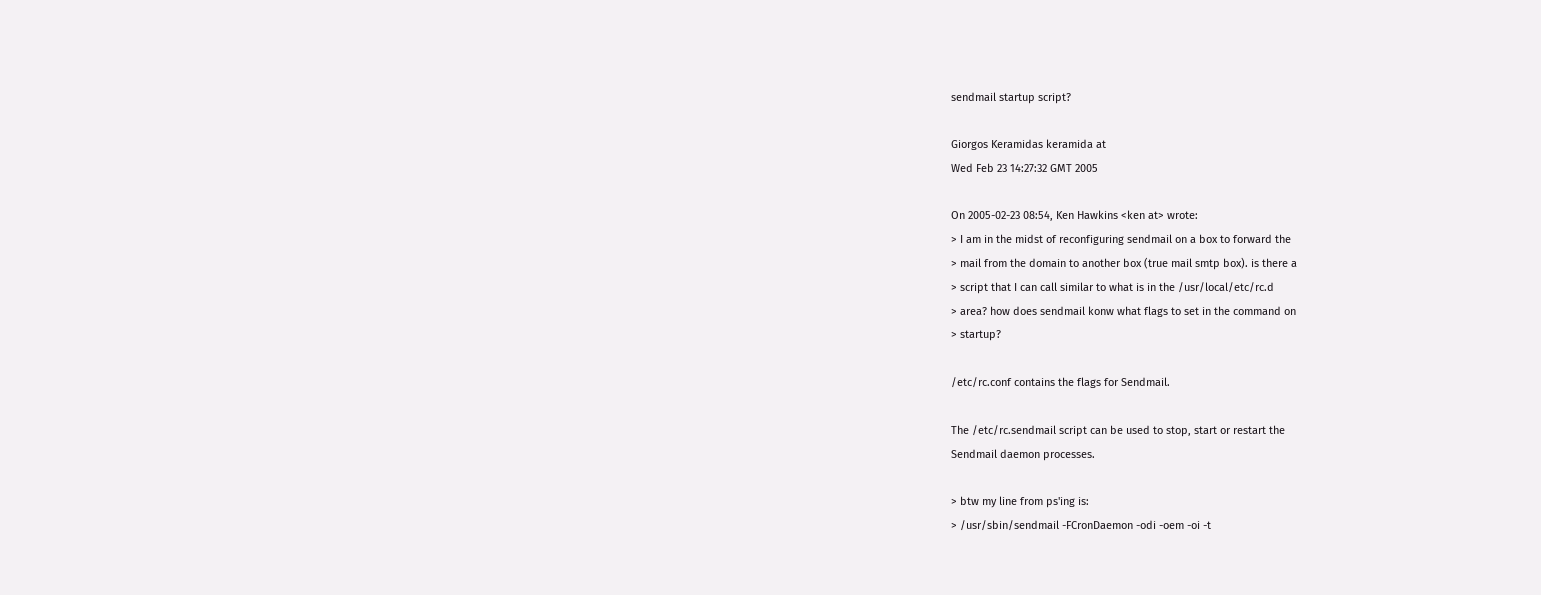sendmail startup script?

Giorgos Keramidas keramida at
Wed Feb 23 14:27:32 GMT 2005

On 2005-02-23 08:54, Ken Hawkins <ken at> wrote:
> I am in the midst of reconfiguring sendmail on a box to forward the
> mail from the domain to another box (true mail smtp box). is there a
> script that I can call similar to what is in the /usr/local/etc/rc.d
> area? how does sendmail konw what flags to set in the command on
> startup?

/etc/rc.conf contains the flags for Sendmail.

The /etc/rc.sendmail script can be used to stop, start or restart the
Sendmail daemon processes.

> btw my line from ps'ing is:
> /usr/sbin/sendmail -FCronDaemon -odi -oem -oi -t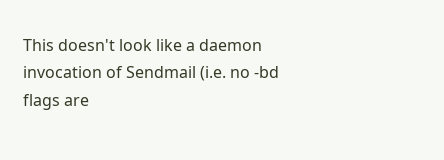This doesn't look like a daemon invocation of Sendmail (i.e. no -bd
flags are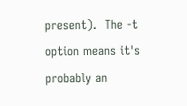present).  The -t option means it's probably an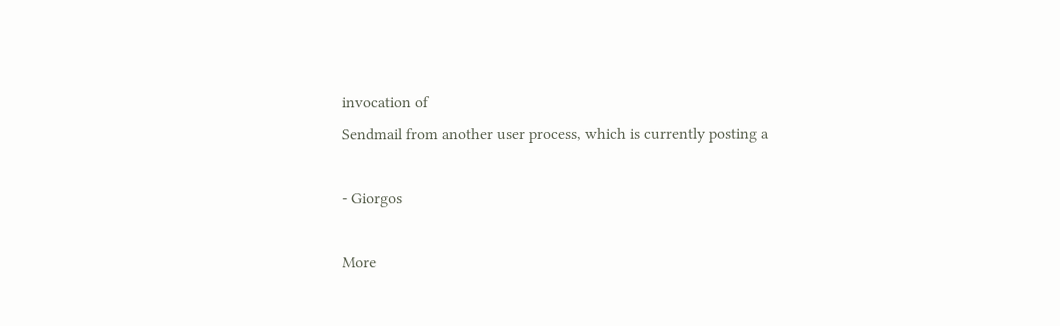invocation of
Sendmail from another user process, which is currently posting a

- Giorgos

More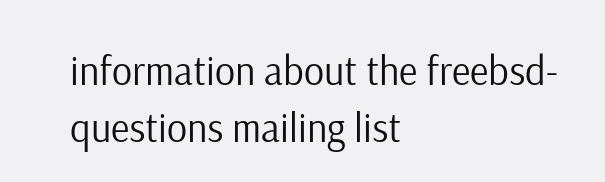information about the freebsd-questions mailing list